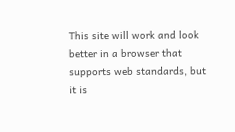This site will work and look better in a browser that supports web standards, but it is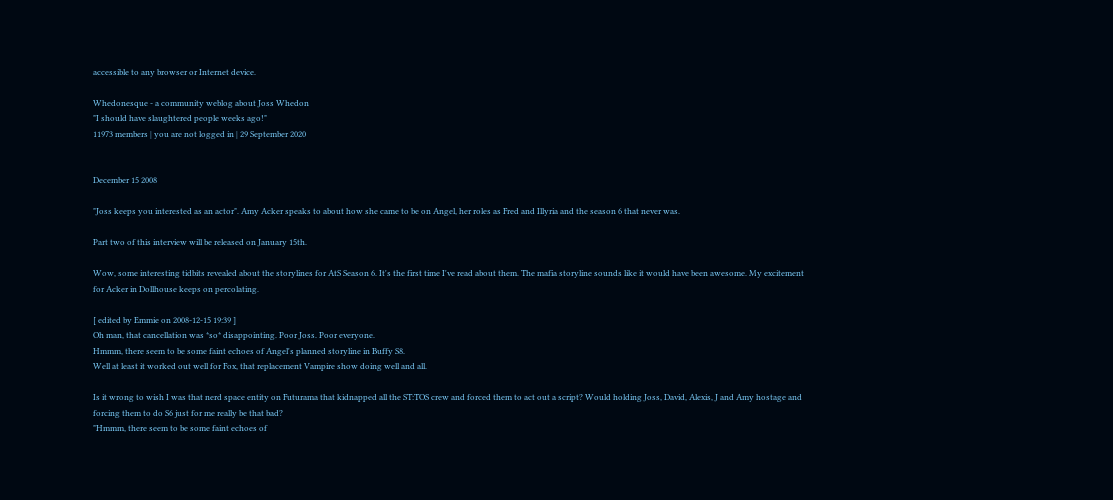accessible to any browser or Internet device.

Whedonesque - a community weblog about Joss Whedon
"I should have slaughtered people weeks ago!"
11973 members | you are not logged in | 29 September 2020


December 15 2008

"Joss keeps you interested as an actor". Amy Acker speaks to about how she came to be on Angel, her roles as Fred and Illyria and the season 6 that never was.

Part two of this interview will be released on January 15th.

Wow, some interesting tidbits revealed about the storylines for AtS Season 6. It's the first time I've read about them. The mafia storyline sounds like it would have been awesome. My excitement for Acker in Dollhouse keeps on percolating.

[ edited by Emmie on 2008-12-15 19:39 ]
Oh man, that cancellation was *so* disappointing. Poor Joss. Poor everyone.
Hmmm, there seem to be some faint echoes of Angel's planned storyline in Buffy S8.
Well at least it worked out well for Fox, that replacement Vampire show doing well and all.

Is it wrong to wish I was that nerd space entity on Futurama that kidnapped all the ST:TOS crew and forced them to act out a script? Would holding Joss, David, Alexis, J and Amy hostage and forcing them to do S6 just for me really be that bad?
"Hmmm, there seem to be some faint echoes of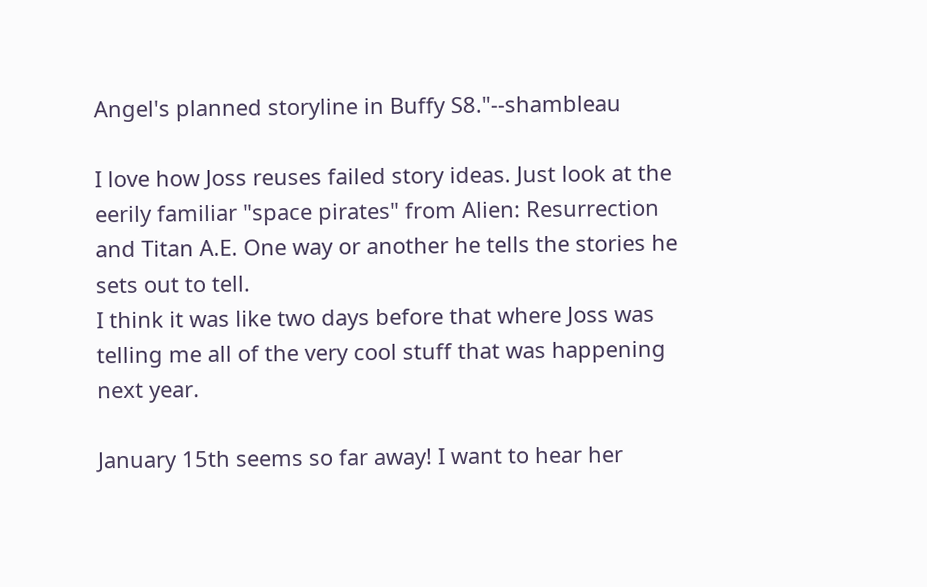Angel's planned storyline in Buffy S8."--shambleau

I love how Joss reuses failed story ideas. Just look at the eerily familiar "space pirates" from Alien: Resurrection and Titan A.E. One way or another he tells the stories he sets out to tell.
I think it was like two days before that where Joss was telling me all of the very cool stuff that was happening next year.

January 15th seems so far away! I want to hear her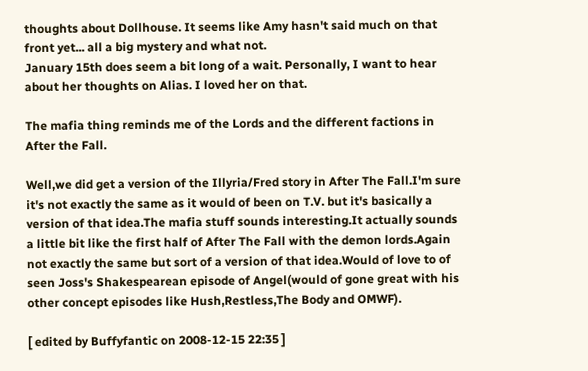thoughts about Dollhouse. It seems like Amy hasn't said much on that front yet... all a big mystery and what not.
January 15th does seem a bit long of a wait. Personally, I want to hear about her thoughts on Alias. I loved her on that.

The mafia thing reminds me of the Lords and the different factions in After the Fall.

Well,we did get a version of the Illyria/Fred story in After The Fall.I'm sure it's not exactly the same as it would of been on T.V. but it's basically a version of that idea.The mafia stuff sounds interesting.It actually sounds a little bit like the first half of After The Fall with the demon lords.Again not exactly the same but sort of a version of that idea.Would of love to of seen Joss's Shakespearean episode of Angel(would of gone great with his other concept episodes like Hush,Restless,The Body and OMWF).

[ edited by Buffyfantic on 2008-12-15 22:35 ]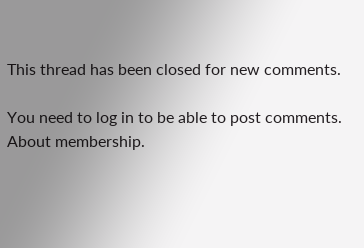This thread has been closed for new comments.

You need to log in to be able to post comments.
About membership.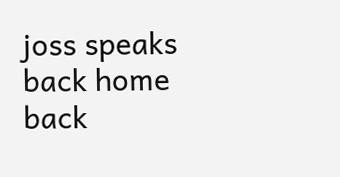joss speaks back home back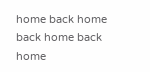home back home back home back home